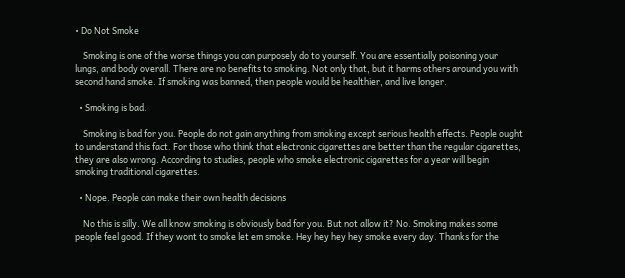• Do Not Smoke

    Smoking is one of the worse things you can purposely do to yourself. You are essentially poisoning your lungs, and body overall. There are no benefits to smoking. Not only that, but it harms others around you with second hand smoke. If smoking was banned, then people would be healthier, and live longer.

  • Smoking is bad.

    Smoking is bad for you. People do not gain anything from smoking except serious health effects. People ought to understand this fact. For those who think that electronic cigarettes are better than the regular cigarettes, they are also wrong. According to studies, people who smoke electronic cigarettes for a year will begin smoking traditional cigarettes.

  • Nope. People can make their own health decisions

    No this is silly. We all know smoking is obviously bad for you. But not allow it? No. Smoking makes some people feel good. If they wont to smoke let em smoke. Hey hey hey hey smoke every day. Thanks for the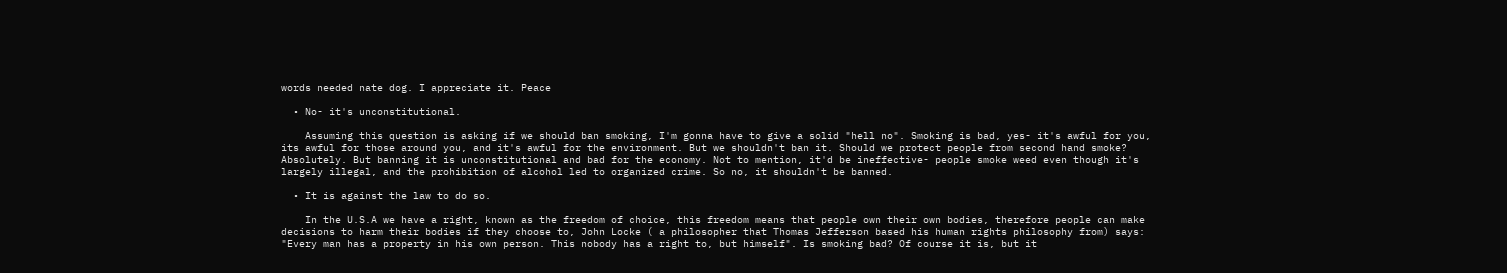words needed nate dog. I appreciate it. Peace

  • No- it's unconstitutional.

    Assuming this question is asking if we should ban smoking, I'm gonna have to give a solid "hell no". Smoking is bad, yes- it's awful for you, its awful for those around you, and it's awful for the environment. But we shouldn't ban it. Should we protect people from second hand smoke? Absolutely. But banning it is unconstitutional and bad for the economy. Not to mention, it'd be ineffective- people smoke weed even though it's largely illegal, and the prohibition of alcohol led to organized crime. So no, it shouldn't be banned.

  • It is against the law to do so.

    In the U.S.A we have a right, known as the freedom of choice, this freedom means that people own their own bodies, therefore people can make decisions to harm their bodies if they choose to, John Locke ( a philosopher that Thomas Jefferson based his human rights philosophy from) says: "Every man has a property in his own person. This nobody has a right to, but himself". Is smoking bad? Of course it is, but it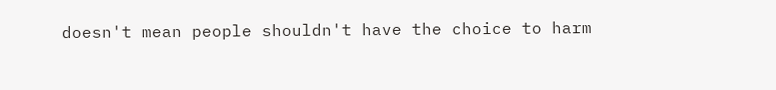doesn't mean people shouldn't have the choice to harm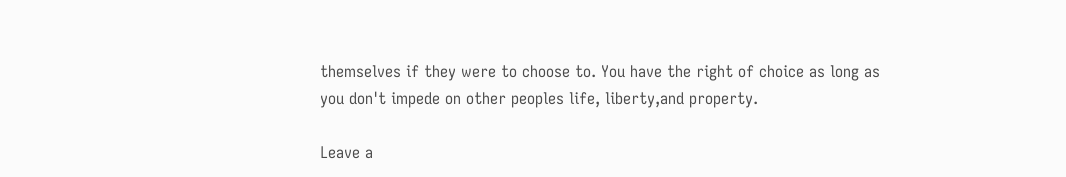themselves if they were to choose to. You have the right of choice as long as you don't impede on other peoples life, liberty,and property.

Leave a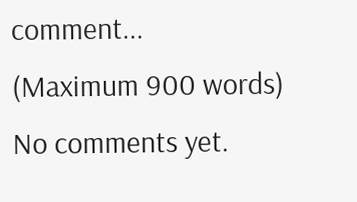comment...
(Maximum 900 words)
No comments yet.